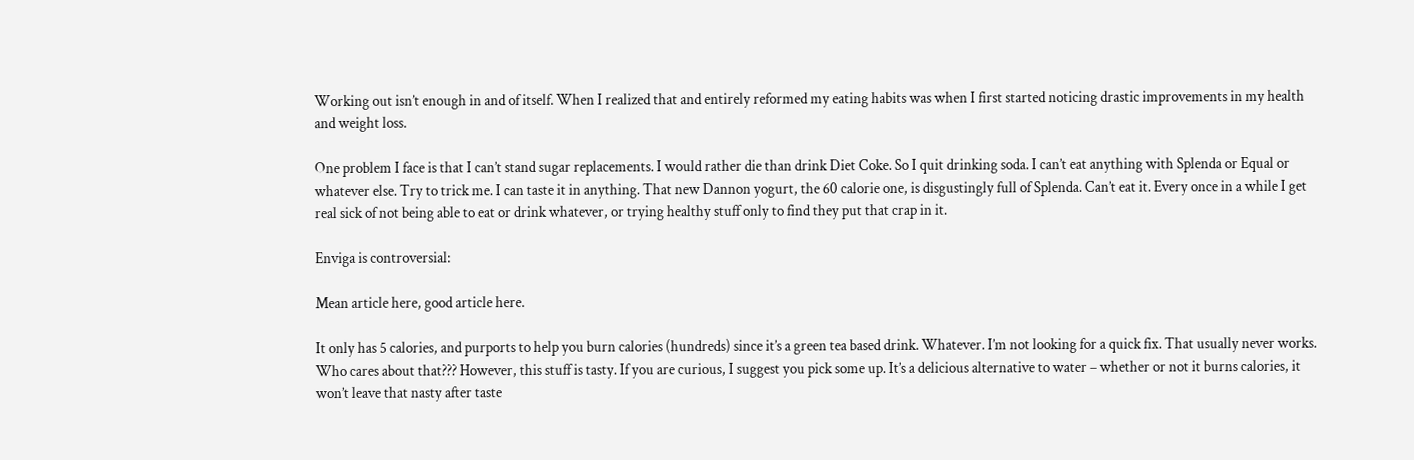Working out isn’t enough in and of itself. When I realized that and entirely reformed my eating habits was when I first started noticing drastic improvements in my health and weight loss.

One problem I face is that I can’t stand sugar replacements. I would rather die than drink Diet Coke. So I quit drinking soda. I can’t eat anything with Splenda or Equal or whatever else. Try to trick me. I can taste it in anything. That new Dannon yogurt, the 60 calorie one, is disgustingly full of Splenda. Can’t eat it. Every once in a while I get real sick of not being able to eat or drink whatever, or trying healthy stuff only to find they put that crap in it.

Enviga is controversial:

Mean article here, good article here.

It only has 5 calories, and purports to help you burn calories (hundreds) since it’s a green tea based drink. Whatever. I’m not looking for a quick fix. That usually never works. Who cares about that??? However, this stuff is tasty. If you are curious, I suggest you pick some up. It’s a delicious alternative to water – whether or not it burns calories, it won’t leave that nasty after taste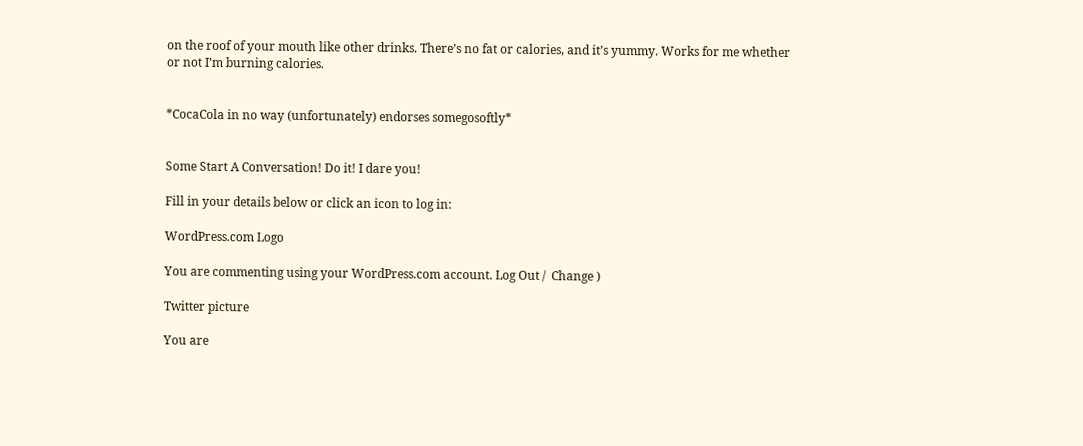on the roof of your mouth like other drinks. There’s no fat or calories, and it’s yummy. Works for me whether or not I’m burning calories.


*CocaCola in no way (unfortunately) endorses somegosoftly*


Some Start A Conversation! Do it! I dare you!

Fill in your details below or click an icon to log in:

WordPress.com Logo

You are commenting using your WordPress.com account. Log Out /  Change )

Twitter picture

You are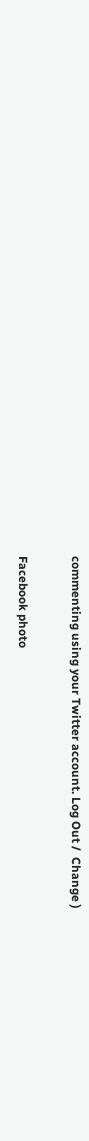commenting using your Twitter account. Log Out /  Change )

Facebook photo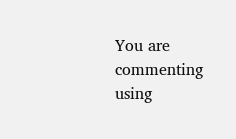You are commenting using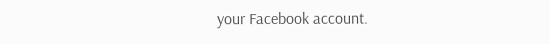your Facebook account.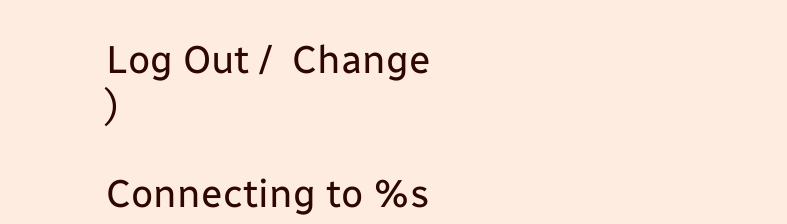Log Out /  Change )

Connecting to %s